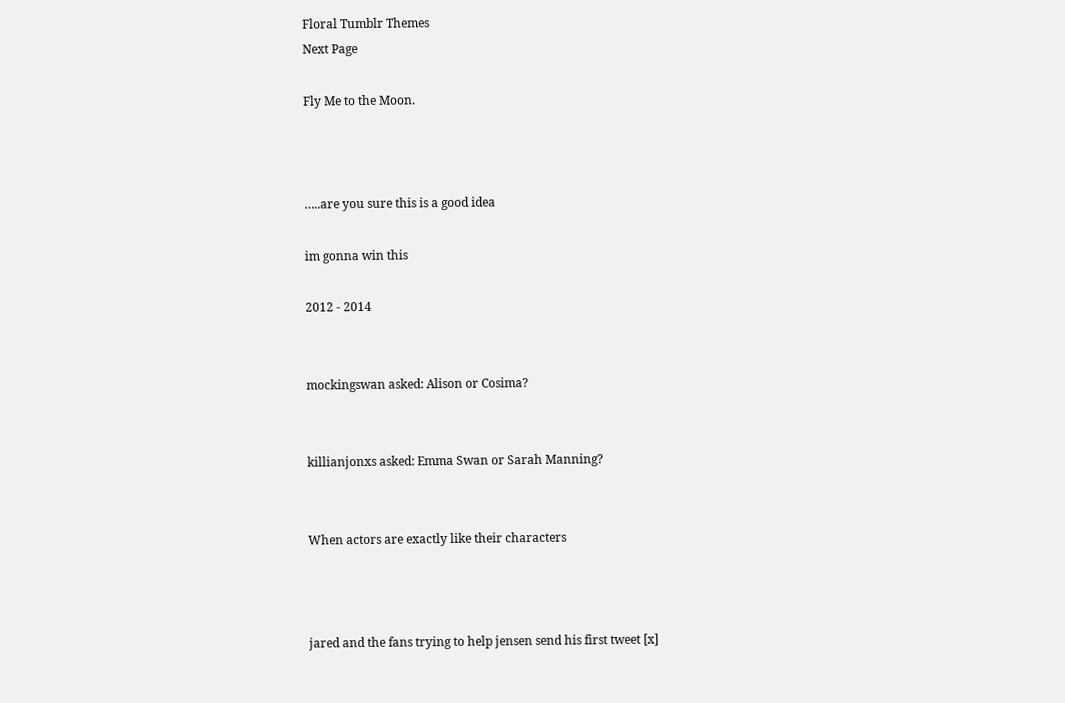Floral Tumblr Themes
Next Page

Fly Me to the Moon.



…..are you sure this is a good idea

im gonna win this

2012 - 2014


mockingswan asked: Alison or Cosima?


killianjonxs asked: Emma Swan or Sarah Manning?


When actors are exactly like their characters



jared and the fans trying to help jensen send his first tweet [x]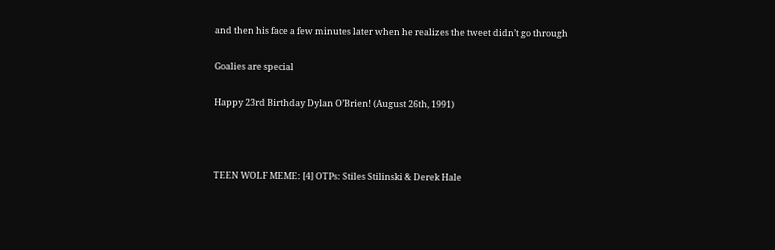and then his face a few minutes later when he realizes the tweet didn’t go through

Goalies are special

Happy 23rd Birthday Dylan O’Brien! (August 26th, 1991)



TEEN WOLF MEME: [4] OTPs: Stiles Stilinski & Derek Hale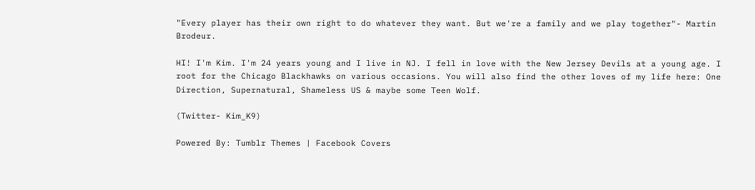"Every player has their own right to do whatever they want. But we're a family and we play together"- Martin Brodeur.

HI! I'm Kim. I'm 24 years young and I live in NJ. I fell in love with the New Jersey Devils at a young age. I root for the Chicago Blackhawks on various occasions. You will also find the other loves of my life here: One Direction, Supernatural, Shameless US & maybe some Teen Wolf.

(Twitter- Kim_K9)

Powered By: Tumblr Themes | Facebook Covers